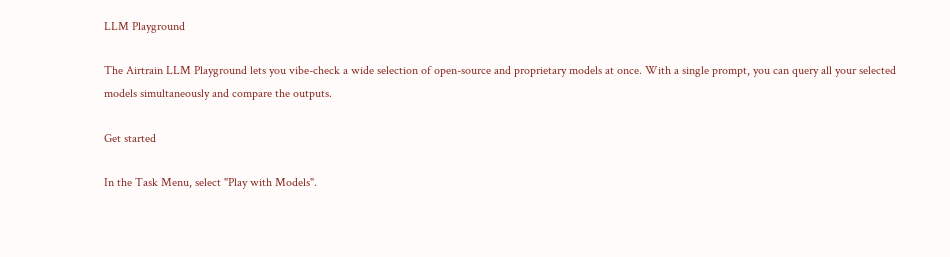LLM Playground

The Airtrain LLM Playground lets you vibe-check a wide selection of open-source and proprietary models at once. With a single prompt, you can query all your selected models simultaneously and compare the outputs.

Get started

In the Task Menu, select "Play with Models".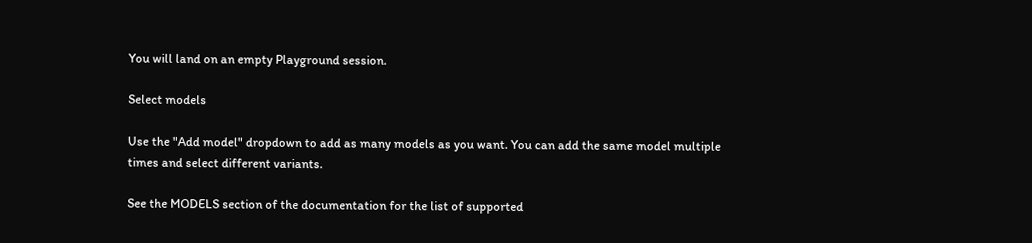You will land on an empty Playground session.

Select models

Use the "Add model" dropdown to add as many models as you want. You can add the same model multiple times and select different variants.

See the MODELS section of the documentation for the list of supported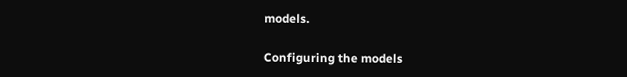models.

Configuring the models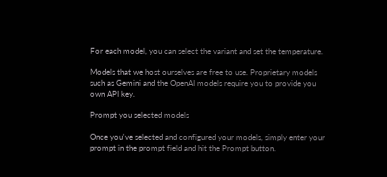For each model, you can select the variant and set the temperature.

Models that we host ourselves are free to use. Proprietary models such as Gemini and the OpenAI models require you to provide you own API key.

Prompt you selected models

Once you've selected and configured your models, simply enter your prompt in the prompt field and hit the Prompt button.